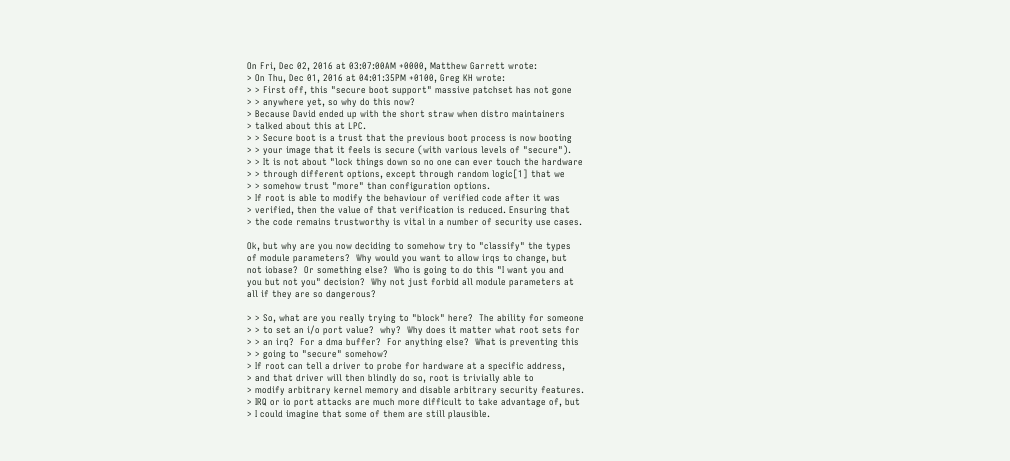On Fri, Dec 02, 2016 at 03:07:00AM +0000, Matthew Garrett wrote:
> On Thu, Dec 01, 2016 at 04:01:35PM +0100, Greg KH wrote:
> > First off, this "secure boot support" massive patchset has not gone
> > anywhere yet, so why do this now?
> Because David ended up with the short straw when distro maintainers
> talked about this at LPC.
> > Secure boot is a trust that the previous boot process is now booting
> > your image that it feels is secure (with various levels of "secure").
> > It is not about "lock things down so no one can ever touch the hardware
> > through different options, except through random logic[1] that we
> > somehow trust "more" than configuration options.
> If root is able to modify the behaviour of verified code after it was
> verified, then the value of that verification is reduced. Ensuring that
> the code remains trustworthy is vital in a number of security use cases.

Ok, but why are you now deciding to somehow try to "classify" the types
of module parameters?  Why would you want to allow irqs to change, but
not iobase?  Or something else?  Who is going to do this "I want you and
you but not you" decision?  Why not just forbid all module parameters at
all if they are so dangerous?

> > So, what are you really trying to "block" here?  The ability for someone
> > to set an i/o port value?  why?  Why does it matter what root sets for
> > an irq?  For a dma buffer?  For anything else?  What is preventing this
> > going to "secure" somehow?
> If root can tell a driver to probe for hardware at a specific address,
> and that driver will then blindly do so, root is trivially able to
> modify arbitrary kernel memory and disable arbitrary security features.
> IRQ or io port attacks are much more difficult to take advantage of, but
> I could imagine that some of them are still plausible.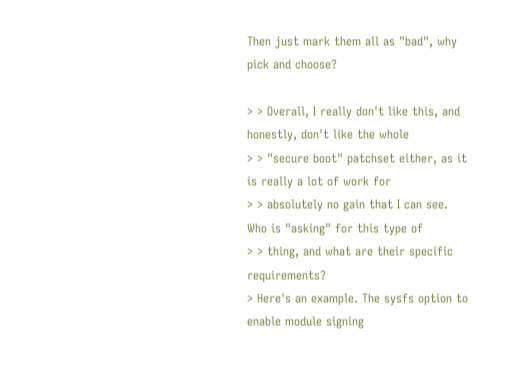Then just mark them all as "bad", why pick and choose?

> > Overall, I really don't like this, and honestly, don't like the whole
> > "secure boot" patchset either, as it is really a lot of work for
> > absolutely no gain that I can see.  Who is "asking" for this type of
> > thing, and what are their specific requirements?
> Here's an example. The sysfs option to enable module signing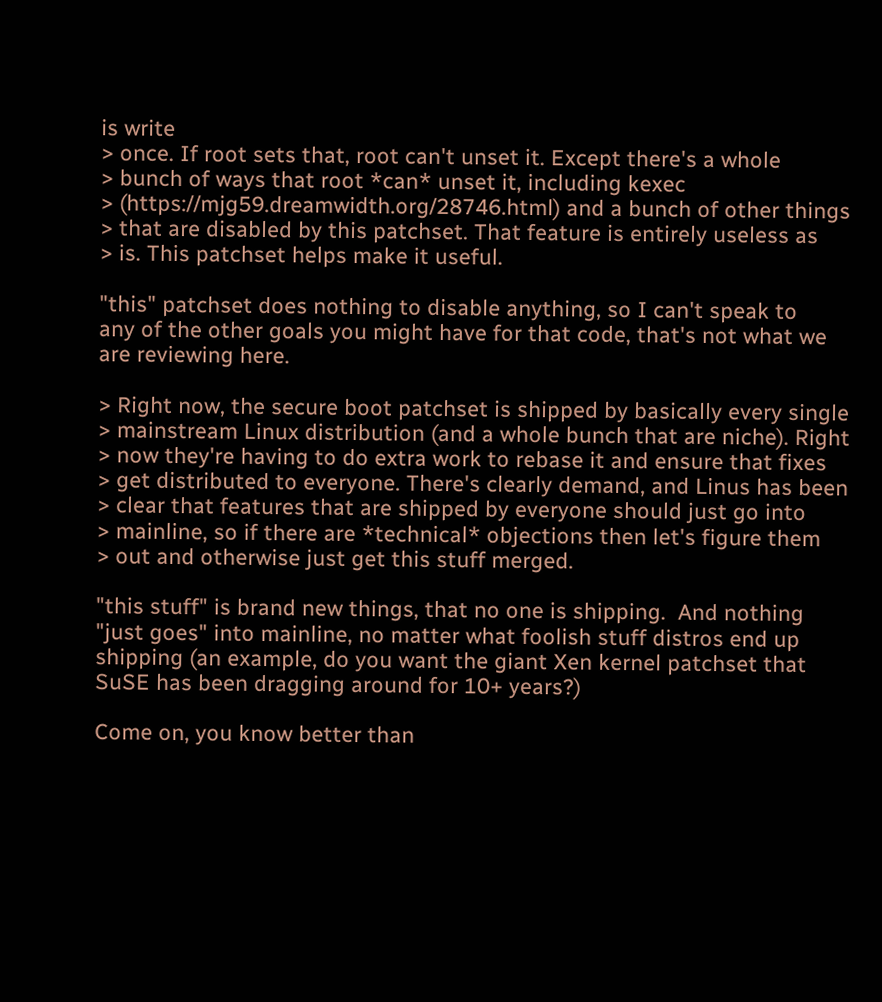is write
> once. If root sets that, root can't unset it. Except there's a whole
> bunch of ways that root *can* unset it, including kexec
> (https://mjg59.dreamwidth.org/28746.html) and a bunch of other things
> that are disabled by this patchset. That feature is entirely useless as
> is. This patchset helps make it useful.

"this" patchset does nothing to disable anything, so I can't speak to
any of the other goals you might have for that code, that's not what we
are reviewing here.

> Right now, the secure boot patchset is shipped by basically every single
> mainstream Linux distribution (and a whole bunch that are niche). Right
> now they're having to do extra work to rebase it and ensure that fixes
> get distributed to everyone. There's clearly demand, and Linus has been
> clear that features that are shipped by everyone should just go into
> mainline, so if there are *technical* objections then let's figure them
> out and otherwise just get this stuff merged.

"this stuff" is brand new things, that no one is shipping.  And nothing
"just goes" into mainline, no matter what foolish stuff distros end up
shipping (an example, do you want the giant Xen kernel patchset that
SuSE has been dragging around for 10+ years?)

Come on, you know better than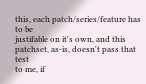this, each patch/series/feature has to be
justifable on it's own, and this patchset, as-is, doesn't pass that test
to me, if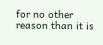for no other reason than it is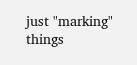just "marking" things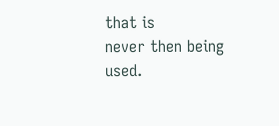that is
never then being used.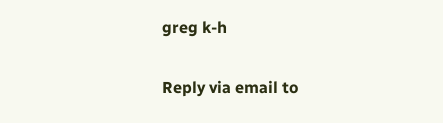greg k-h

Reply via email to